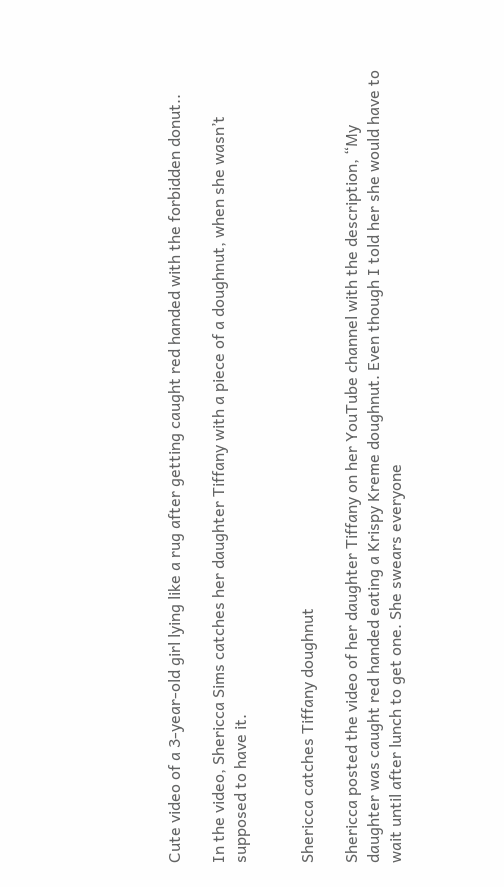Cute video of a 3-year-old girl lying like a rug after getting caught red handed with the forbidden donut..

In the video, Shericca Sims catches her daughter Tiffany with a piece of a doughnut, when she wasn’t supposed to have it.


Shericca catches Tiffany doughnut

Shericca posted the video of her daughter Tiffany on her YouTube channel with the description, “My daughter was caught red handed eating a Krispy Kreme doughnut. Even though I told her she would have to wait until after lunch to get one. She swears everyone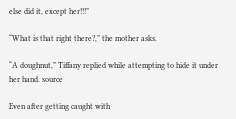else did it, except her!!!”

“What is that right there?,” the mother asks.

“A doughnut,” Tiffany replied while attempting to hide it under her hand. source

Even after getting caught with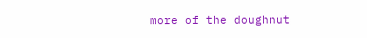more of the doughnut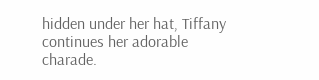hidden under her hat, Tiffany continues her adorable charade.